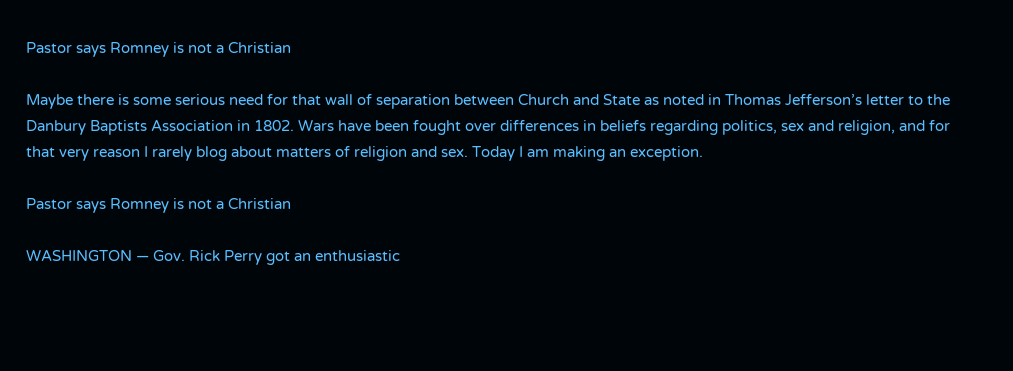Pastor says Romney is not a Christian

Maybe there is some serious need for that wall of separation between Church and State as noted in Thomas Jefferson’s letter to the Danbury Baptists Association in 1802. Wars have been fought over differences in beliefs regarding politics, sex and religion, and for that very reason I rarely blog about matters of religion and sex. Today I am making an exception.

Pastor says Romney is not a Christian

WASHINGTON — Gov. Rick Perry got an enthusiastic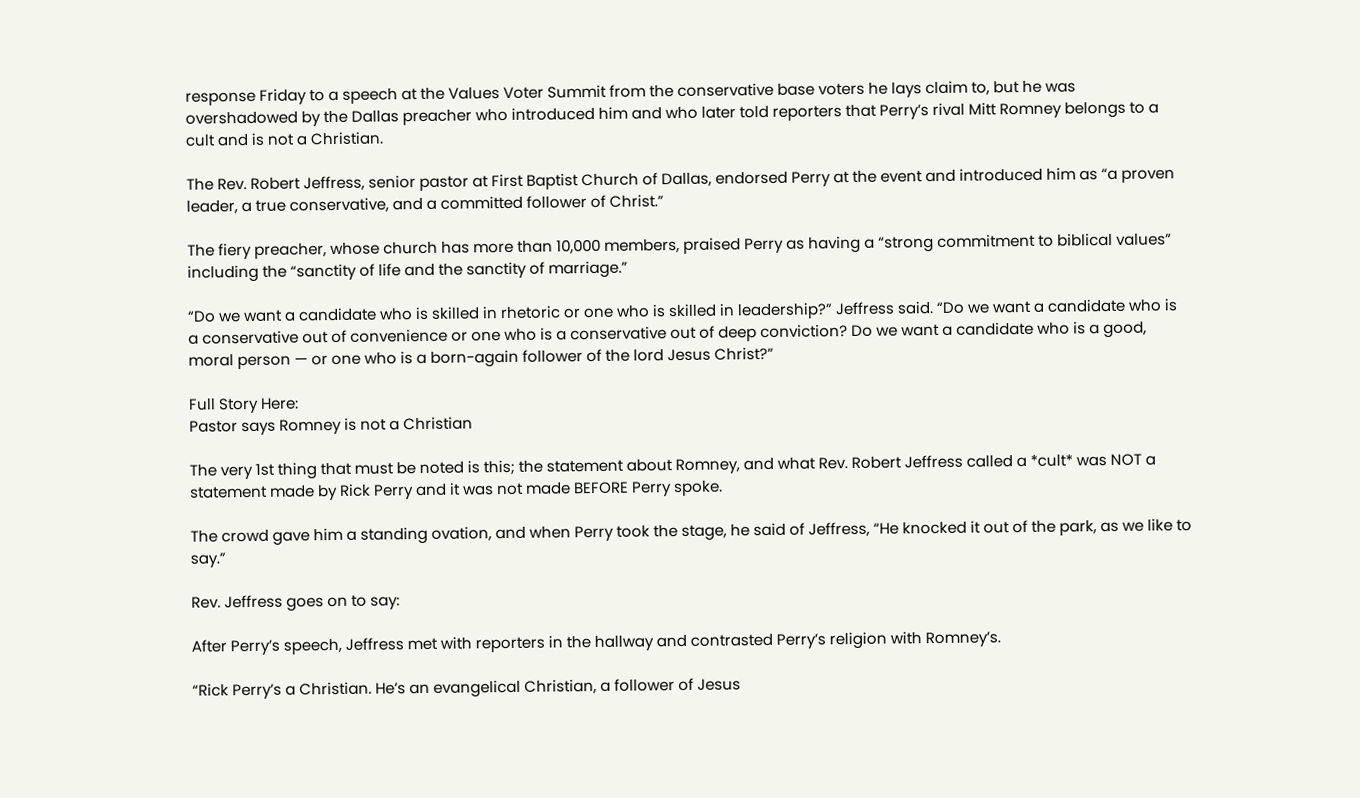response Friday to a speech at the Values Voter Summit from the conservative base voters he lays claim to, but he was overshadowed by the Dallas preacher who introduced him and who later told reporters that Perry’s rival Mitt Romney belongs to a cult and is not a Christian.

The Rev. Robert Jeffress, senior pastor at First Baptist Church of Dallas, endorsed Perry at the event and introduced him as “a proven leader, a true conservative, and a committed follower of Christ.”

The fiery preacher, whose church has more than 10,000 members, praised Perry as having a “strong commitment to biblical values” including the “sanctity of life and the sanctity of marriage.”

“Do we want a candidate who is skilled in rhetoric or one who is skilled in leadership?” Jeffress said. “Do we want a candidate who is a conservative out of convenience or one who is a conservative out of deep conviction? Do we want a candidate who is a good, moral person — or one who is a born-again follower of the lord Jesus Christ?”

Full Story Here:
Pastor says Romney is not a Christian

The very 1st thing that must be noted is this; the statement about Romney, and what Rev. Robert Jeffress called a *cult* was NOT a statement made by Rick Perry and it was not made BEFORE Perry spoke.

The crowd gave him a standing ovation, and when Perry took the stage, he said of Jeffress, “He knocked it out of the park, as we like to say.”

Rev. Jeffress goes on to say:

After Perry’s speech, Jeffress met with reporters in the hallway and contrasted Perry’s religion with Romney’s.

“Rick Perry’s a Christian. He’s an evangelical Christian, a follower of Jesus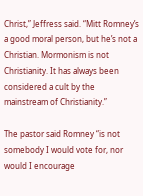Christ,” Jeffress said. “Mitt Romney’s a good moral person, but he’s not a Christian. Mormonism is not Christianity. It has always been considered a cult by the mainstream of Christianity.”

The pastor said Romney “is not somebody I would vote for, nor would I encourage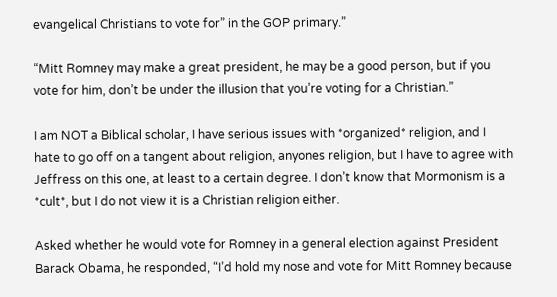evangelical Christians to vote for” in the GOP primary.”

“Mitt Romney may make a great president, he may be a good person, but if you vote for him, don’t be under the illusion that you’re voting for a Christian.”

I am NOT a Biblical scholar, I have serious issues with *organized* religion, and I hate to go off on a tangent about religion, anyones religion, but I have to agree with Jeffress on this one, at least to a certain degree. I don’t know that Mormonism is a *cult*, but I do not view it is a Christian religion either.

Asked whether he would vote for Romney in a general election against President Barack Obama, he responded, “I’d hold my nose and vote for Mitt Romney because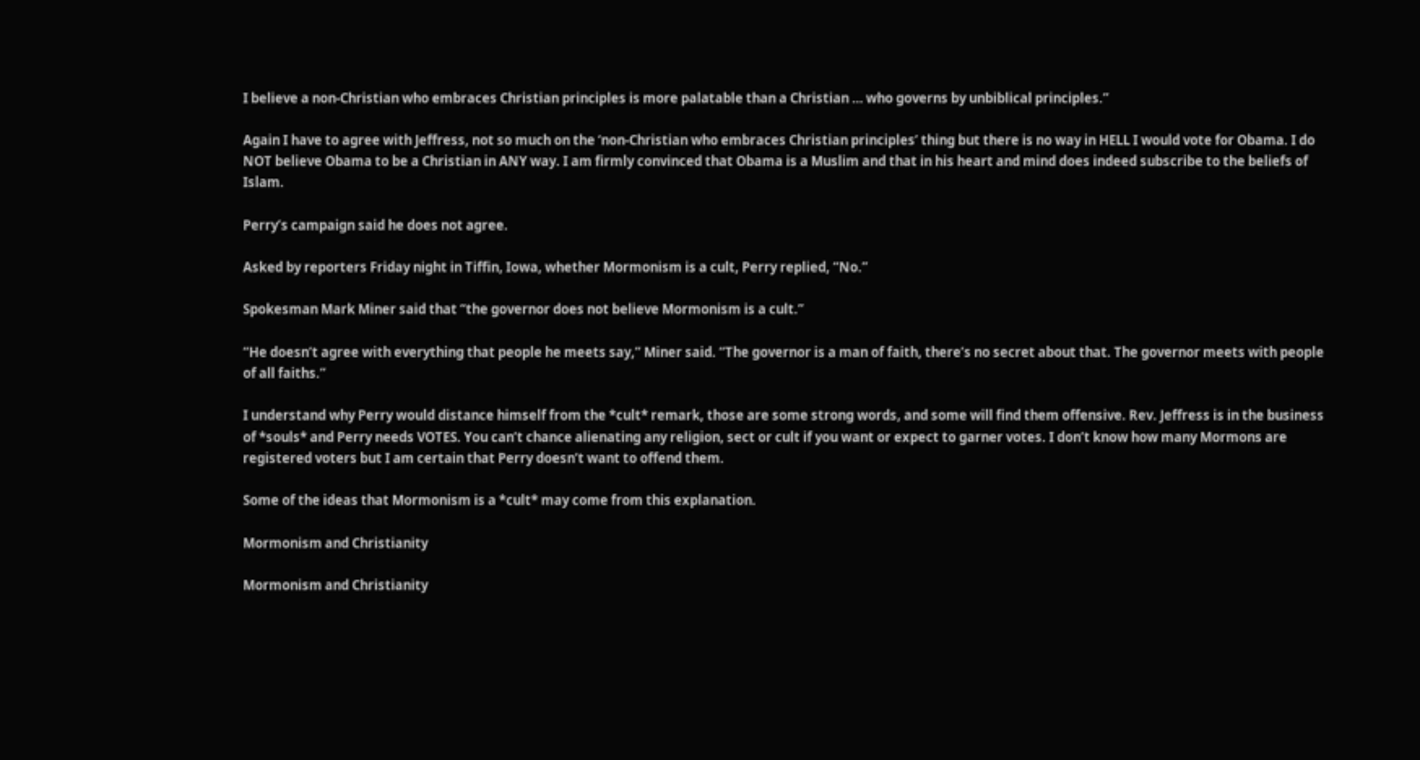I believe a non-Christian who embraces Christian principles is more palatable than a Christian … who governs by unbiblical principles.”

Again I have to agree with Jeffress, not so much on the ‘non-Christian who embraces Christian principles’ thing but there is no way in HELL I would vote for Obama. I do NOT believe Obama to be a Christian in ANY way. I am firmly convinced that Obama is a Muslim and that in his heart and mind does indeed subscribe to the beliefs of Islam.

Perry’s campaign said he does not agree.

Asked by reporters Friday night in Tiffin, Iowa, whether Mormonism is a cult, Perry replied, “No.”

Spokesman Mark Miner said that “the governor does not believe Mormonism is a cult.”

“He doesn’t agree with everything that people he meets say,” Miner said. “The governor is a man of faith, there’s no secret about that. The governor meets with people of all faiths.”

I understand why Perry would distance himself from the *cult* remark, those are some strong words, and some will find them offensive. Rev. Jeffress is in the business of *souls* and Perry needs VOTES. You can’t chance alienating any religion, sect or cult if you want or expect to garner votes. I don’t know how many Mormons are registered voters but I am certain that Perry doesn’t want to offend them.

Some of the ideas that Mormonism is a *cult* may come from this explanation.

Mormonism and Christianity

Mormonism and Christianity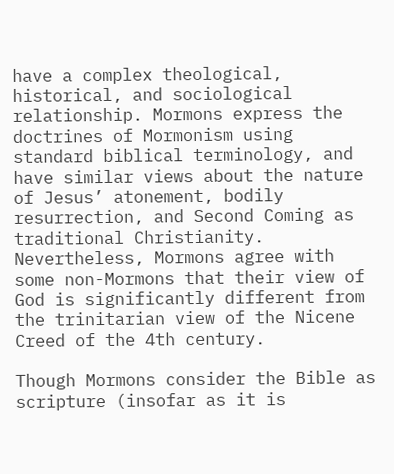have a complex theological, historical, and sociological relationship. Mormons express the doctrines of Mormonism using standard biblical terminology, and have similar views about the nature of Jesus’ atonement, bodily resurrection, and Second Coming as traditional Christianity. Nevertheless, Mormons agree with some non-Mormons that their view of God is significantly different from the trinitarian view of the Nicene Creed of the 4th century.

Though Mormons consider the Bible as scripture (insofar as it is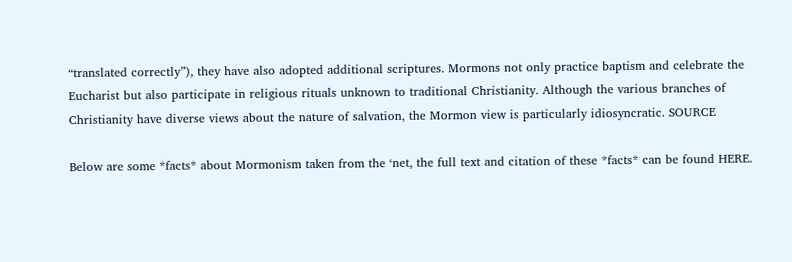“translated correctly”), they have also adopted additional scriptures. Mormons not only practice baptism and celebrate the Eucharist but also participate in religious rituals unknown to traditional Christianity. Although the various branches of Christianity have diverse views about the nature of salvation, the Mormon view is particularly idiosyncratic. SOURCE

Below are some *facts* about Mormonism taken from the ‘net, the full text and citation of these *facts* can be found HERE.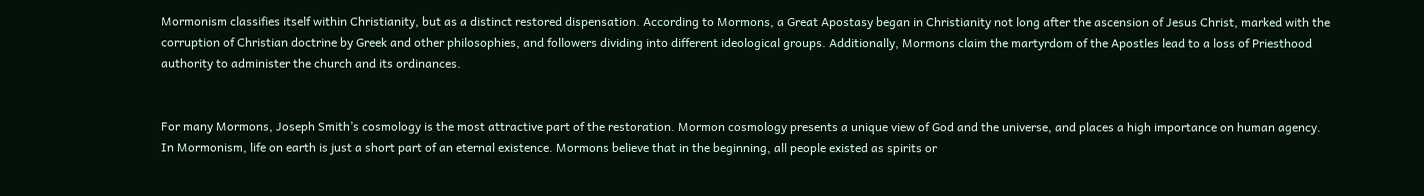Mormonism classifies itself within Christianity, but as a distinct restored dispensation. According to Mormons, a Great Apostasy began in Christianity not long after the ascension of Jesus Christ, marked with the corruption of Christian doctrine by Greek and other philosophies, and followers dividing into different ideological groups. Additionally, Mormons claim the martyrdom of the Apostles lead to a loss of Priesthood authority to administer the church and its ordinances.


For many Mormons, Joseph Smith’s cosmology is the most attractive part of the restoration. Mormon cosmology presents a unique view of God and the universe, and places a high importance on human agency. In Mormonism, life on earth is just a short part of an eternal existence. Mormons believe that in the beginning, all people existed as spirits or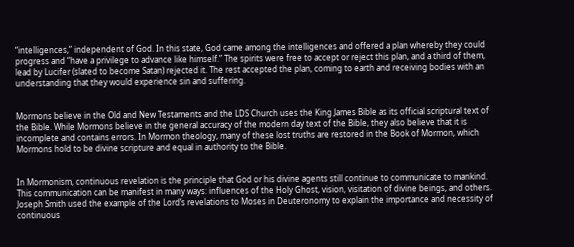“intelligences,” independent of God. In this state, God came among the intelligences and offered a plan whereby they could progress and “have a privilege to advance like himself.” The spirits were free to accept or reject this plan, and a third of them, lead by Lucifer (slated to become Satan) rejected it. The rest accepted the plan, coming to earth and receiving bodies with an understanding that they would experience sin and suffering.


Mormons believe in the Old and New Testaments and the LDS Church uses the King James Bible as its official scriptural text of the Bible. While Mormons believe in the general accuracy of the modern day text of the Bible, they also believe that it is incomplete and contains errors. In Mormon theology, many of these lost truths are restored in the Book of Mormon, which Mormons hold to be divine scripture and equal in authority to the Bible.


In Mormonism, continuous revelation is the principle that God or his divine agents still continue to communicate to mankind. This communication can be manifest in many ways: influences of the Holy Ghost, vision, visitation of divine beings, and others. Joseph Smith used the example of the Lord’s revelations to Moses in Deuteronomy to explain the importance and necessity of continuous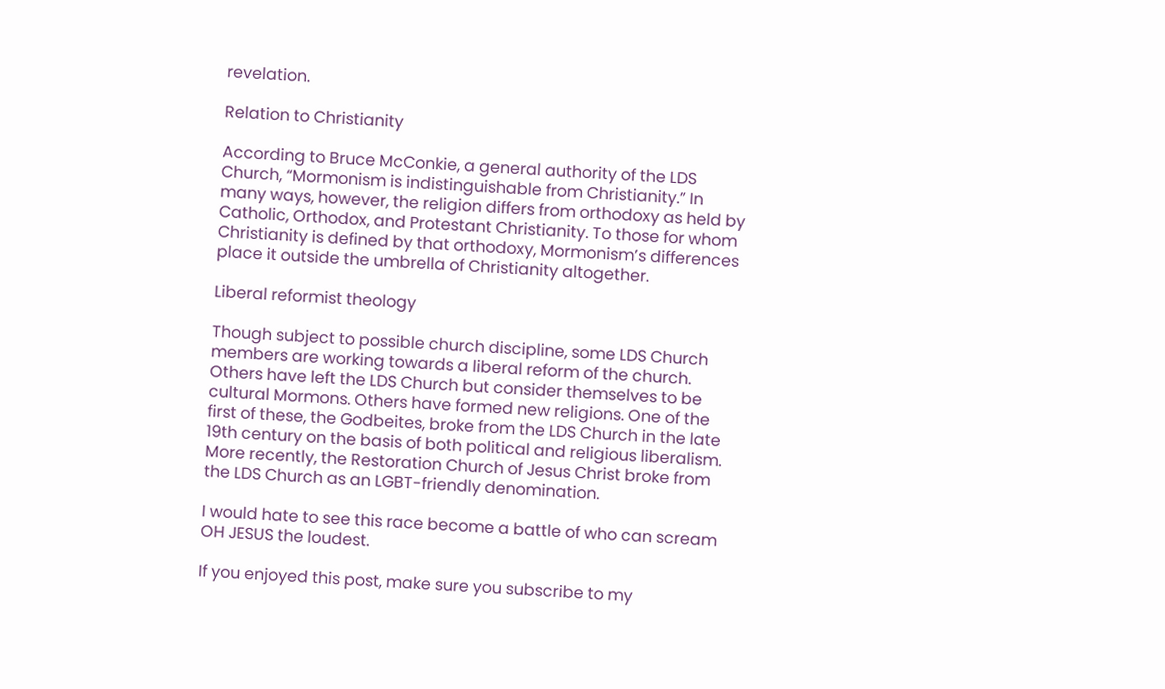revelation.

Relation to Christianity

According to Bruce McConkie, a general authority of the LDS Church, “Mormonism is indistinguishable from Christianity.” In many ways, however, the religion differs from orthodoxy as held by Catholic, Orthodox, and Protestant Christianity. To those for whom Christianity is defined by that orthodoxy, Mormonism’s differences place it outside the umbrella of Christianity altogether.

Liberal reformist theology

Though subject to possible church discipline, some LDS Church members are working towards a liberal reform of the church. Others have left the LDS Church but consider themselves to be cultural Mormons. Others have formed new religions. One of the first of these, the Godbeites, broke from the LDS Church in the late 19th century on the basis of both political and religious liberalism. More recently, the Restoration Church of Jesus Christ broke from the LDS Church as an LGBT-friendly denomination.

I would hate to see this race become a battle of who can scream OH JESUS the loudest.

If you enjoyed this post, make sure you subscribe to my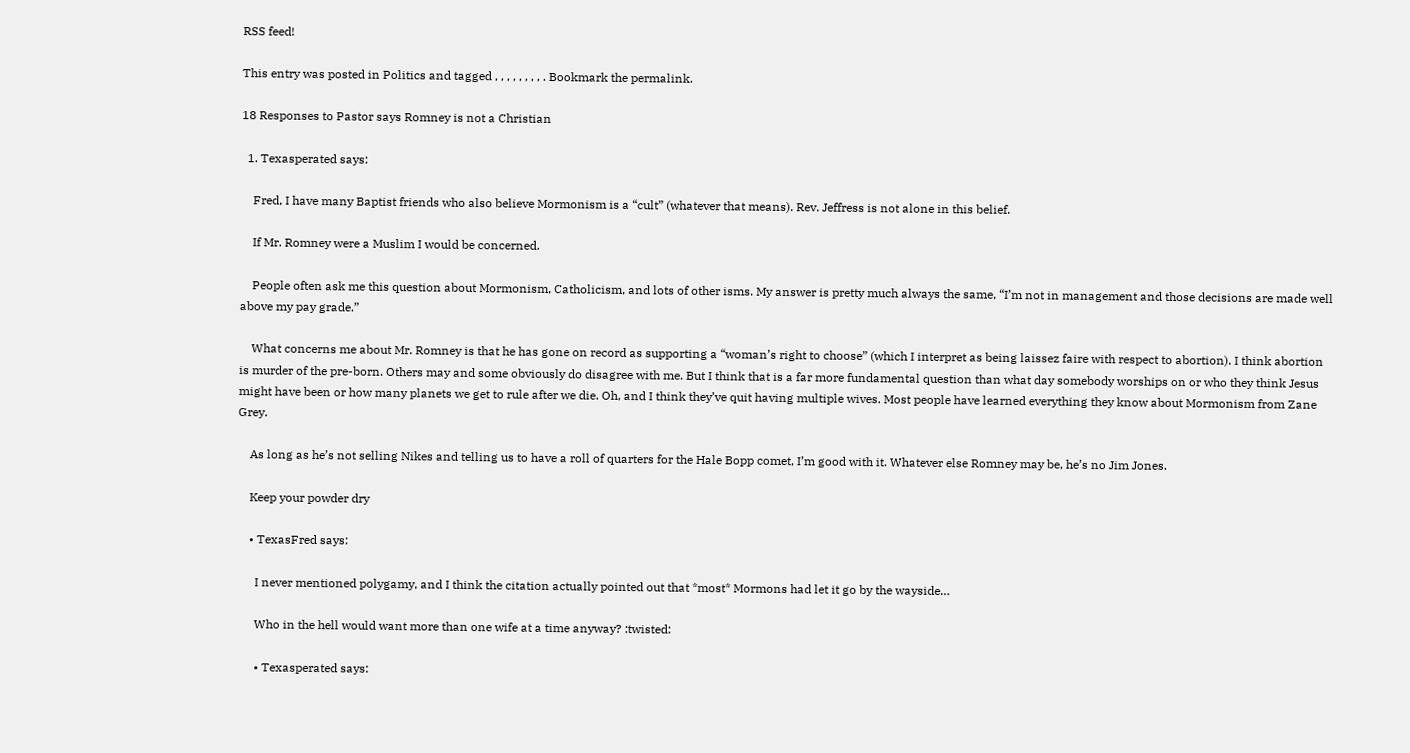RSS feed!

This entry was posted in Politics and tagged , , , , , , , , . Bookmark the permalink.

18 Responses to Pastor says Romney is not a Christian

  1. Texasperated says:

    Fred, I have many Baptist friends who also believe Mormonism is a “cult” (whatever that means). Rev. Jeffress is not alone in this belief.

    If Mr. Romney were a Muslim I would be concerned.

    People often ask me this question about Mormonism, Catholicism, and lots of other isms. My answer is pretty much always the same, “I’m not in management and those decisions are made well above my pay grade.”

    What concerns me about Mr. Romney is that he has gone on record as supporting a “woman’s right to choose” (which I interpret as being laissez faire with respect to abortion). I think abortion is murder of the pre-born. Others may and some obviously do disagree with me. But I think that is a far more fundamental question than what day somebody worships on or who they think Jesus might have been or how many planets we get to rule after we die. Oh, and I think they’ve quit having multiple wives. Most people have learned everything they know about Mormonism from Zane Grey.

    As long as he’s not selling Nikes and telling us to have a roll of quarters for the Hale Bopp comet, I’m good with it. Whatever else Romney may be, he’s no Jim Jones.

    Keep your powder dry

    • TexasFred says:

      I never mentioned polygamy, and I think the citation actually pointed out that *most* Mormons had let it go by the wayside…

      Who in the hell would want more than one wife at a time anyway? :twisted:

      • Texasperated says: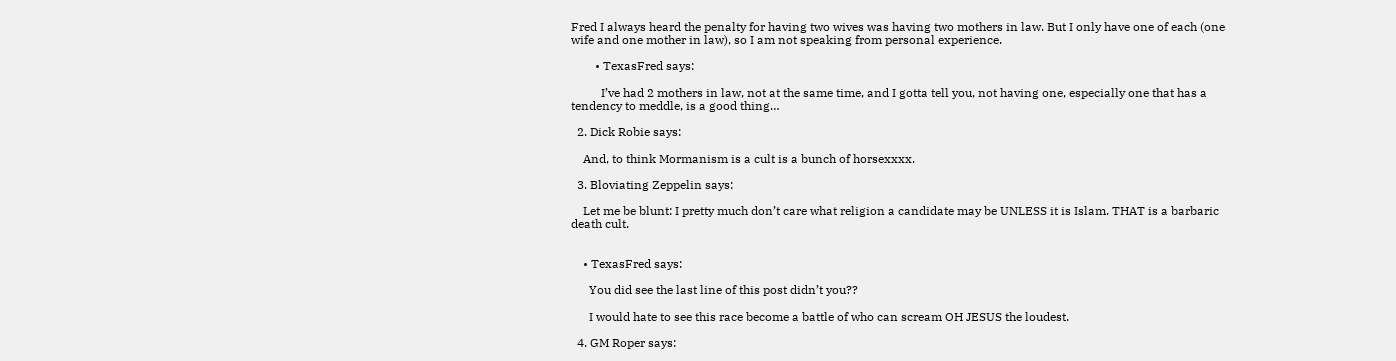Fred I always heard the penalty for having two wives was having two mothers in law. But I only have one of each (one wife and one mother in law), so I am not speaking from personal experience.

        • TexasFred says:

          I’ve had 2 mothers in law, not at the same time, and I gotta tell you, not having one, especially one that has a tendency to meddle, is a good thing…

  2. Dick Robie says:

    And, to think Mormanism is a cult is a bunch of horsexxxx.

  3. Bloviating Zeppelin says:

    Let me be blunt: I pretty much don’t care what religion a candidate may be UNLESS it is Islam. THAT is a barbaric death cult.


    • TexasFred says:

      You did see the last line of this post didn’t you??

      I would hate to see this race become a battle of who can scream OH JESUS the loudest.

  4. GM Roper says: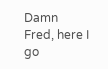Damn Fred, here I go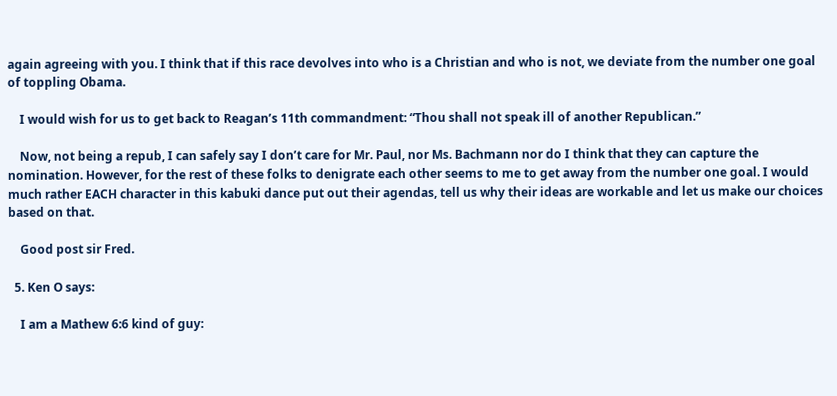again agreeing with you. I think that if this race devolves into who is a Christian and who is not, we deviate from the number one goal of toppling Obama.

    I would wish for us to get back to Reagan’s 11th commandment: “Thou shall not speak ill of another Republican.”

    Now, not being a repub, I can safely say I don’t care for Mr. Paul, nor Ms. Bachmann nor do I think that they can capture the nomination. However, for the rest of these folks to denigrate each other seems to me to get away from the number one goal. I would much rather EACH character in this kabuki dance put out their agendas, tell us why their ideas are workable and let us make our choices based on that.

    Good post sir Fred.

  5. Ken O says:

    I am a Mathew 6:6 kind of guy: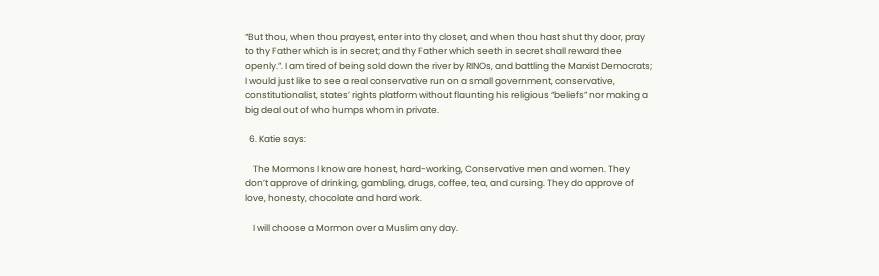“But thou, when thou prayest, enter into thy closet, and when thou hast shut thy door, pray to thy Father which is in secret; and thy Father which seeth in secret shall reward thee openly.”. I am tired of being sold down the river by RINOs, and battling the Marxist Democrats; I would just like to see a real conservative run on a small government, conservative, constitutionalist, states’ rights platform without flaunting his religious “beliefs” nor making a big deal out of who humps whom in private.

  6. Katie says:

    The Mormons I know are honest, hard-working, Conservative men and women. They don’t approve of drinking, gambling, drugs, coffee, tea, and cursing. They do approve of love, honesty, chocolate and hard work.

    I will choose a Mormon over a Muslim any day.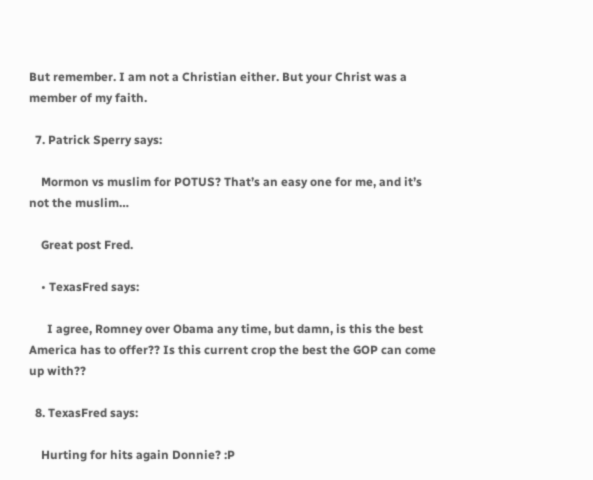But remember. I am not a Christian either. But your Christ was a member of my faith.

  7. Patrick Sperry says:

    Mormon vs muslim for POTUS? That’s an easy one for me, and it’s not the muslim…

    Great post Fred.

    • TexasFred says:

      I agree, Romney over Obama any time, but damn, is this the best America has to offer?? Is this current crop the best the GOP can come up with??

  8. TexasFred says:

    Hurting for hits again Donnie? :P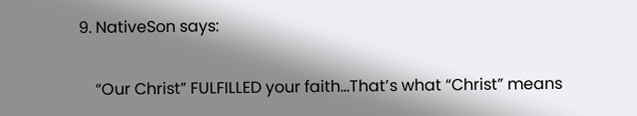9. NativeSon says:

    “Our Christ” FULFILLED your faith…That’s what “Christ” means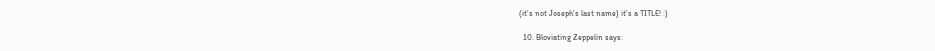(it’s not Joseph’s last name) it’s a TITLE! :)

  10. Bloviating Zeppelin says: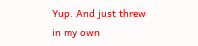Yup. And just threw in my own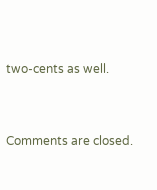two-cents as well.


Comments are closed.